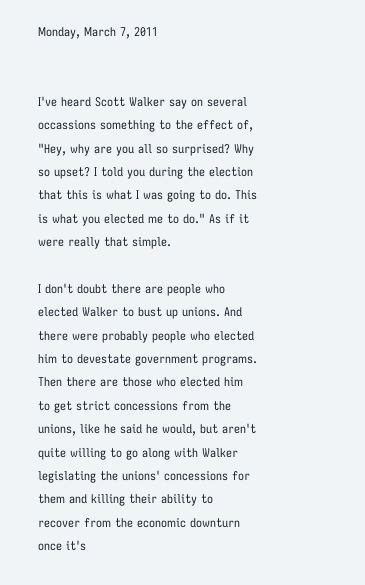Monday, March 7, 2011


I've heard Scott Walker say on several occassions something to the effect of, "Hey, why are you all so surprised? Why so upset? I told you during the election that this is what I was going to do. This is what you elected me to do." As if it were really that simple.

I don't doubt there are people who elected Walker to bust up unions. And there were probably people who elected him to devestate government programs. Then there are those who elected him to get strict concessions from the unions, like he said he would, but aren't quite willing to go along with Walker legislating the unions' concessions for them and killing their ability to recover from the economic downturn once it's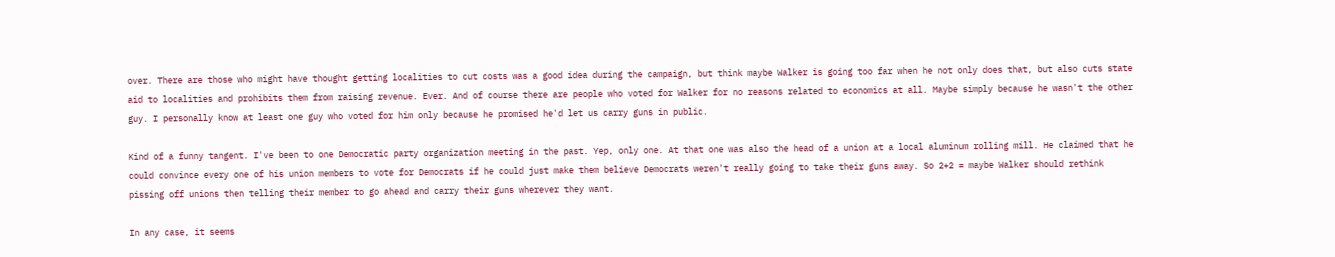over. There are those who might have thought getting localities to cut costs was a good idea during the campaign, but think maybe Walker is going too far when he not only does that, but also cuts state aid to localities and prohibits them from raising revenue. Ever. And of course there are people who voted for Walker for no reasons related to economics at all. Maybe simply because he wasn't the other guy. I personally know at least one guy who voted for him only because he promised he'd let us carry guns in public.

Kind of a funny tangent. I've been to one Democratic party organization meeting in the past. Yep, only one. At that one was also the head of a union at a local aluminum rolling mill. He claimed that he could convince every one of his union members to vote for Democrats if he could just make them believe Democrats weren't really going to take their guns away. So 2+2 = maybe Walker should rethink pissing off unions then telling their member to go ahead and carry their guns wherever they want.

In any case, it seems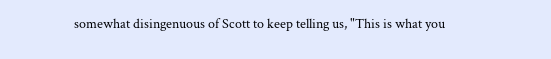somewhat disingenuous of Scott to keep telling us, "This is what you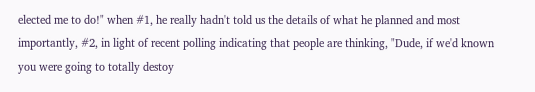elected me to do!" when #1, he really hadn't told us the details of what he planned and most importantly, #2, in light of recent polling indicating that people are thinking, "Dude, if we'd known you were going to totally destoy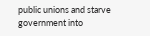public unions and starve government into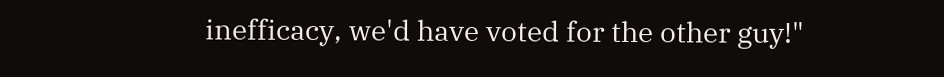inefficacy, we'd have voted for the other guy!"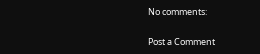No comments:

Post a Comment